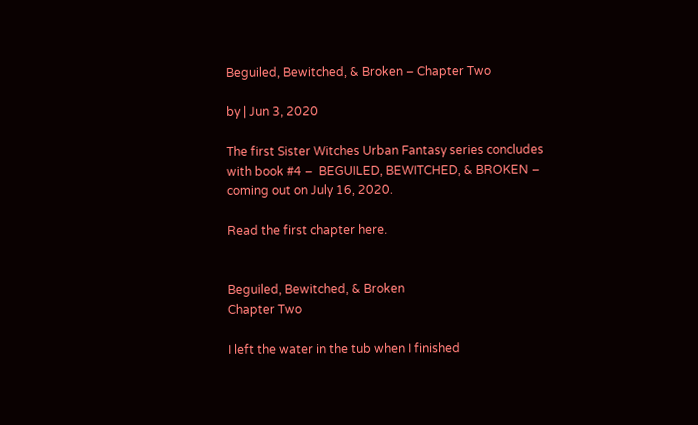Beguiled, Bewitched, & Broken – Chapter Two

by | Jun 3, 2020

The first Sister Witches Urban Fantasy series concludes with book #4 –  BEGUILED, BEWITCHED, & BROKEN – coming out on July 16, 2020.

Read the first chapter here.


Beguiled, Bewitched, & Broken
Chapter Two

I left the water in the tub when I finished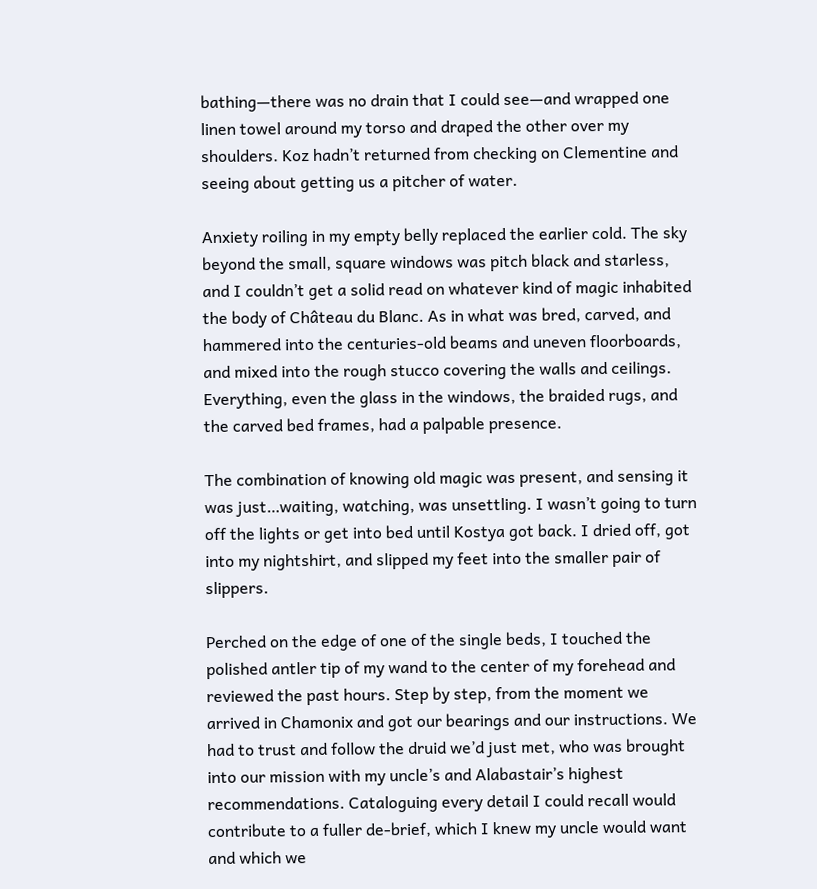bathing—there was no drain that I could see—and wrapped one linen towel around my torso and draped the other over my shoulders. Koz hadn’t returned from checking on Clementine and seeing about getting us a pitcher of water.

Anxiety roiling in my empty belly replaced the earlier cold. The sky beyond the small, square windows was pitch black and starless, and I couldn’t get a solid read on whatever kind of magic inhabited the body of Château du Blanc. As in what was bred, carved, and hammered into the centuries-old beams and uneven floorboards, and mixed into the rough stucco covering the walls and ceilings. Everything, even the glass in the windows, the braided rugs, and the carved bed frames, had a palpable presence.

The combination of knowing old magic was present, and sensing it was just…waiting, watching, was unsettling. I wasn’t going to turn off the lights or get into bed until Kostya got back. I dried off, got into my nightshirt, and slipped my feet into the smaller pair of slippers.

Perched on the edge of one of the single beds, I touched the polished antler tip of my wand to the center of my forehead and reviewed the past hours. Step by step, from the moment we arrived in Chamonix and got our bearings and our instructions. We had to trust and follow the druid we’d just met, who was brought into our mission with my uncle’s and Alabastair’s highest recommendations. Cataloguing every detail I could recall would contribute to a fuller de-brief, which I knew my uncle would want and which we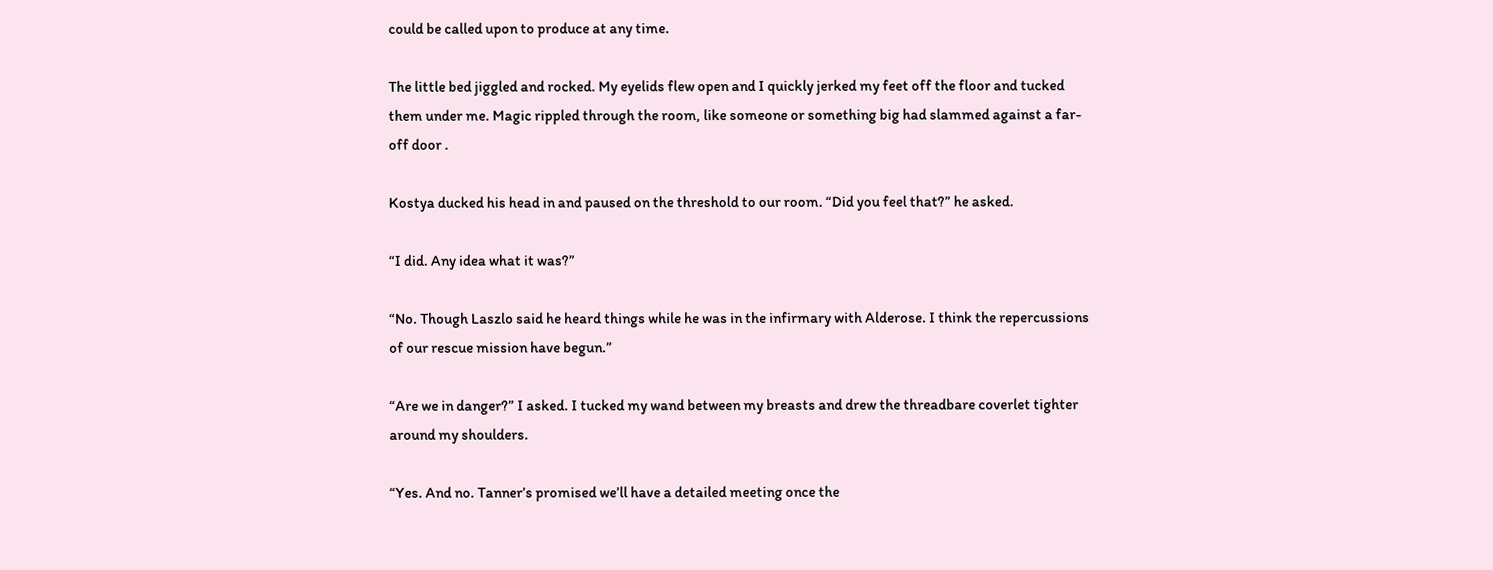could be called upon to produce at any time.

The little bed jiggled and rocked. My eyelids flew open and I quickly jerked my feet off the floor and tucked them under me. Magic rippled through the room, like someone or something big had slammed against a far-off door .

Kostya ducked his head in and paused on the threshold to our room. “Did you feel that?” he asked.

“I did. Any idea what it was?”

“No. Though Laszlo said he heard things while he was in the infirmary with Alderose. I think the repercussions of our rescue mission have begun.”

“Are we in danger?” I asked. I tucked my wand between my breasts and drew the threadbare coverlet tighter around my shoulders.

“Yes. And no. Tanner’s promised we’ll have a detailed meeting once the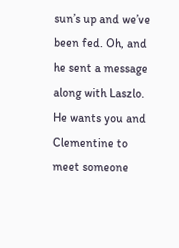sun’s up and we’ve been fed. Oh, and he sent a message along with Laszlo. He wants you and Clementine to meet someone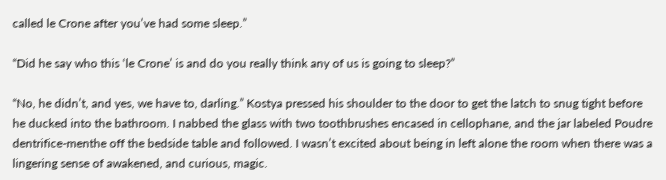called le Crone after you’ve had some sleep.”

“Did he say who this ‘le Crone’ is and do you really think any of us is going to sleep?”

“No, he didn’t, and yes, we have to, darling.” Kostya pressed his shoulder to the door to get the latch to snug tight before he ducked into the bathroom. I nabbed the glass with two toothbrushes encased in cellophane, and the jar labeled Poudre dentrifice-menthe off the bedside table and followed. I wasn’t excited about being in left alone the room when there was a lingering sense of awakened, and curious, magic.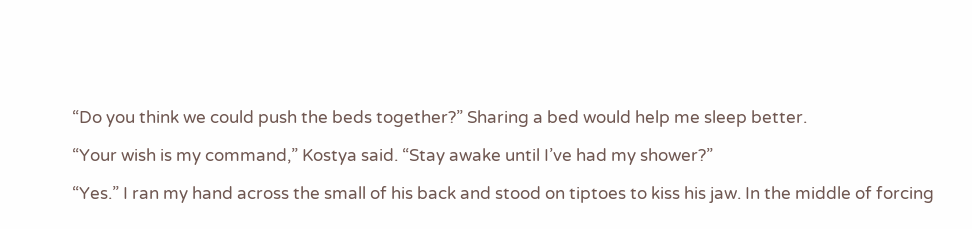“Do you think we could push the beds together?” Sharing a bed would help me sleep better.

“Your wish is my command,” Kostya said. “Stay awake until I’ve had my shower?”

“Yes.” I ran my hand across the small of his back and stood on tiptoes to kiss his jaw. In the middle of forcing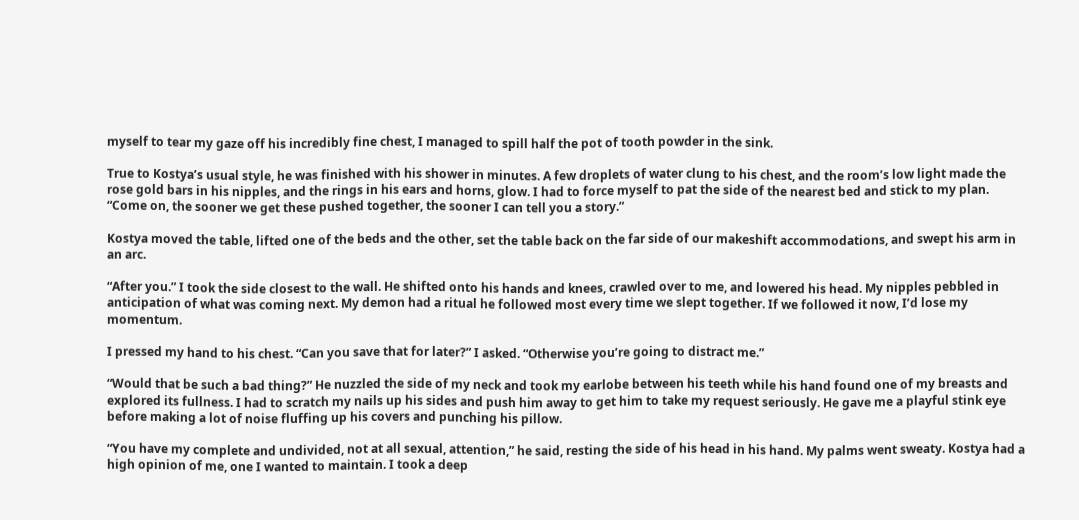myself to tear my gaze off his incredibly fine chest, I managed to spill half the pot of tooth powder in the sink.

True to Kostya’s usual style, he was finished with his shower in minutes. A few droplets of water clung to his chest, and the room’s low light made the rose gold bars in his nipples, and the rings in his ears and horns, glow. I had to force myself to pat the side of the nearest bed and stick to my plan. “Come on, the sooner we get these pushed together, the sooner I can tell you a story.”

Kostya moved the table, lifted one of the beds and the other, set the table back on the far side of our makeshift accommodations, and swept his arm in an arc.

“After you.” I took the side closest to the wall. He shifted onto his hands and knees, crawled over to me, and lowered his head. My nipples pebbled in anticipation of what was coming next. My demon had a ritual he followed most every time we slept together. If we followed it now, I’d lose my momentum.

I pressed my hand to his chest. “Can you save that for later?” I asked. “Otherwise you’re going to distract me.”

“Would that be such a bad thing?” He nuzzled the side of my neck and took my earlobe between his teeth while his hand found one of my breasts and explored its fullness. I had to scratch my nails up his sides and push him away to get him to take my request seriously. He gave me a playful stink eye before making a lot of noise fluffing up his covers and punching his pillow.

“You have my complete and undivided, not at all sexual, attention,” he said, resting the side of his head in his hand. My palms went sweaty. Kostya had a high opinion of me, one I wanted to maintain. I took a deep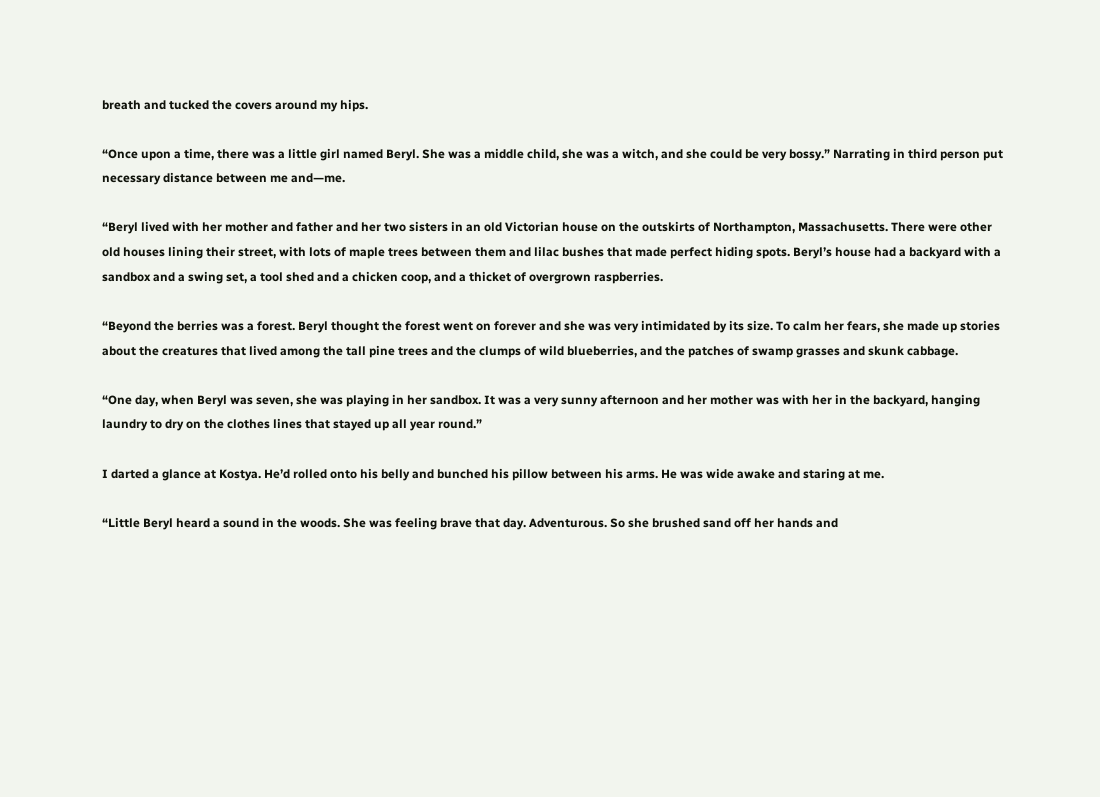breath and tucked the covers around my hips.

“Once upon a time, there was a little girl named Beryl. She was a middle child, she was a witch, and she could be very bossy.” Narrating in third person put necessary distance between me and—me.

“Beryl lived with her mother and father and her two sisters in an old Victorian house on the outskirts of Northampton, Massachusetts. There were other old houses lining their street, with lots of maple trees between them and lilac bushes that made perfect hiding spots. Beryl’s house had a backyard with a sandbox and a swing set, a tool shed and a chicken coop, and a thicket of overgrown raspberries.

“Beyond the berries was a forest. Beryl thought the forest went on forever and she was very intimidated by its size. To calm her fears, she made up stories about the creatures that lived among the tall pine trees and the clumps of wild blueberries, and the patches of swamp grasses and skunk cabbage.

“One day, when Beryl was seven, she was playing in her sandbox. It was a very sunny afternoon and her mother was with her in the backyard, hanging laundry to dry on the clothes lines that stayed up all year round.”

I darted a glance at Kostya. He’d rolled onto his belly and bunched his pillow between his arms. He was wide awake and staring at me.

“Little Beryl heard a sound in the woods. She was feeling brave that day. Adventurous. So she brushed sand off her hands and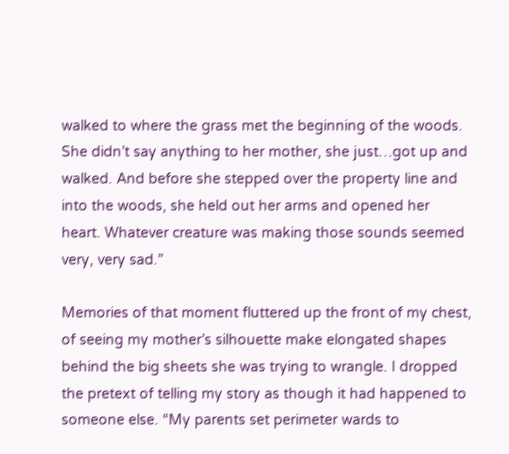walked to where the grass met the beginning of the woods. She didn’t say anything to her mother, she just…got up and walked. And before she stepped over the property line and into the woods, she held out her arms and opened her heart. Whatever creature was making those sounds seemed very, very sad.”

Memories of that moment fluttered up the front of my chest, of seeing my mother’s silhouette make elongated shapes behind the big sheets she was trying to wrangle. I dropped the pretext of telling my story as though it had happened to someone else. “My parents set perimeter wards to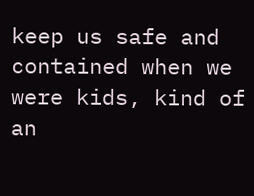keep us safe and contained when we were kids, kind of an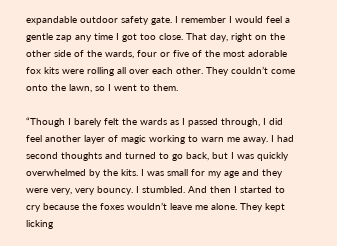expandable outdoor safety gate. I remember I would feel a gentle zap any time I got too close. That day, right on the other side of the wards, four or five of the most adorable fox kits were rolling all over each other. They couldn’t come onto the lawn, so I went to them.

“Though I barely felt the wards as I passed through, I did feel another layer of magic working to warn me away. I had second thoughts and turned to go back, but I was quickly overwhelmed by the kits. I was small for my age and they were very, very bouncy. I stumbled. And then I started to cry because the foxes wouldn’t leave me alone. They kept licking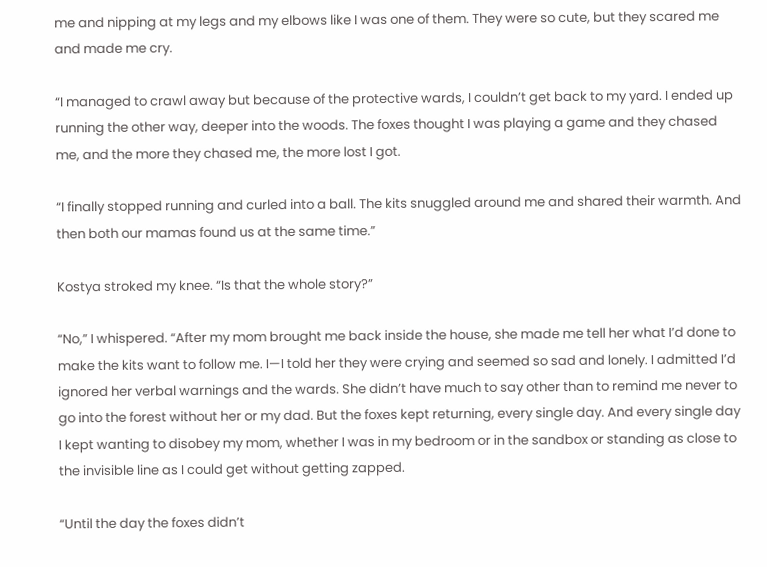me and nipping at my legs and my elbows like I was one of them. They were so cute, but they scared me and made me cry.

“I managed to crawl away but because of the protective wards, I couldn’t get back to my yard. I ended up running the other way, deeper into the woods. The foxes thought I was playing a game and they chased me, and the more they chased me, the more lost I got.

“I finally stopped running and curled into a ball. The kits snuggled around me and shared their warmth. And then both our mamas found us at the same time.”

Kostya stroked my knee. “Is that the whole story?”

“No,” I whispered. “After my mom brought me back inside the house, she made me tell her what I’d done to make the kits want to follow me. I—I told her they were crying and seemed so sad and lonely. I admitted I’d ignored her verbal warnings and the wards. She didn’t have much to say other than to remind me never to go into the forest without her or my dad. But the foxes kept returning, every single day. And every single day I kept wanting to disobey my mom, whether I was in my bedroom or in the sandbox or standing as close to the invisible line as I could get without getting zapped.

“Until the day the foxes didn’t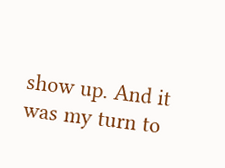show up. And it was my turn to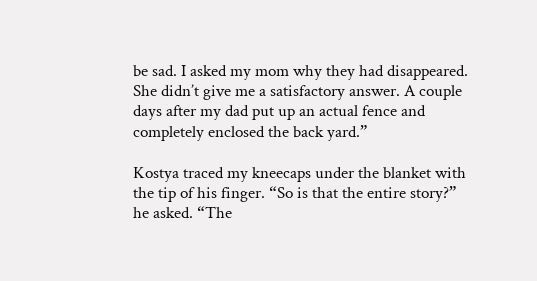be sad. I asked my mom why they had disappeared. She didn’t give me a satisfactory answer. A couple days after my dad put up an actual fence and completely enclosed the back yard.”

Kostya traced my kneecaps under the blanket with the tip of his finger. “So is that the entire story?” he asked. “The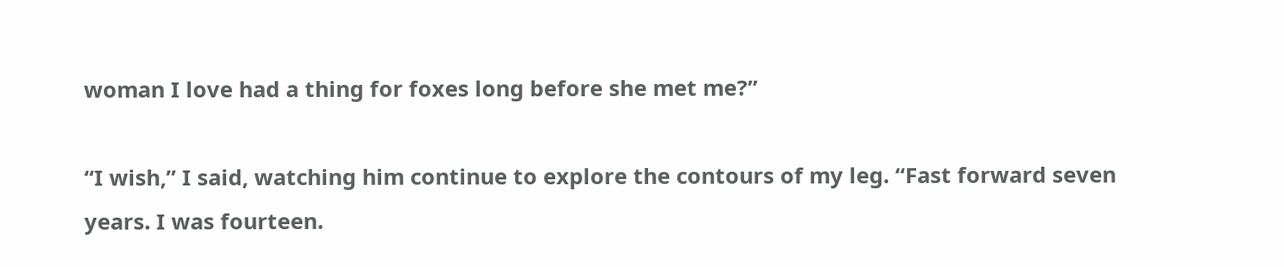woman I love had a thing for foxes long before she met me?”

“I wish,” I said, watching him continue to explore the contours of my leg. “Fast forward seven years. I was fourteen.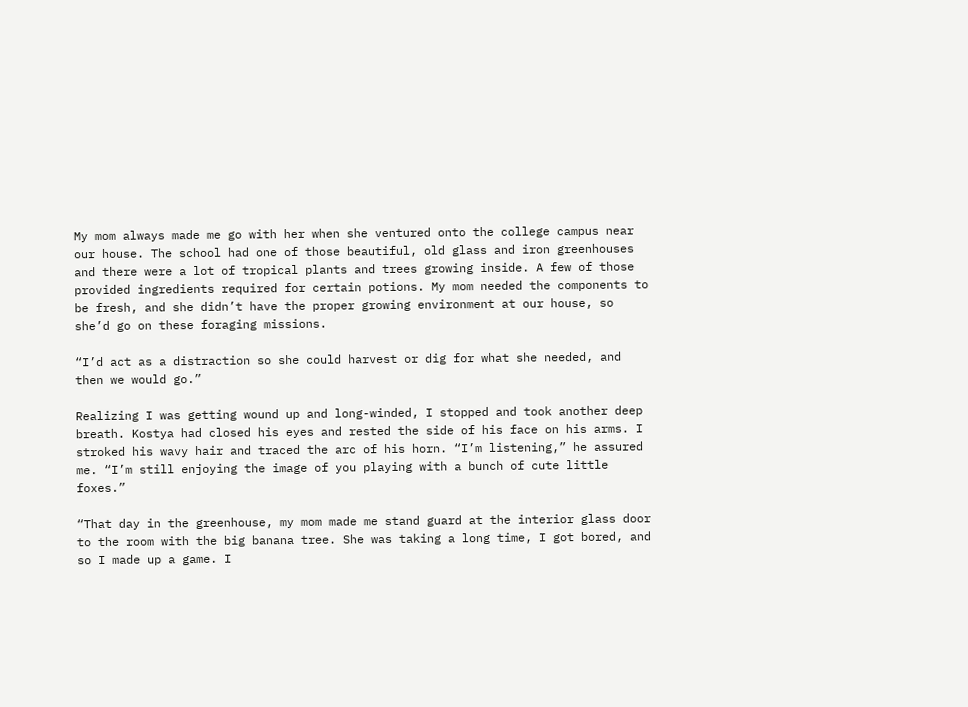My mom always made me go with her when she ventured onto the college campus near our house. The school had one of those beautiful, old glass and iron greenhouses and there were a lot of tropical plants and trees growing inside. A few of those provided ingredients required for certain potions. My mom needed the components to be fresh, and she didn’t have the proper growing environment at our house, so she’d go on these foraging missions.

“I’d act as a distraction so she could harvest or dig for what she needed, and then we would go.”

Realizing I was getting wound up and long-winded, I stopped and took another deep breath. Kostya had closed his eyes and rested the side of his face on his arms. I stroked his wavy hair and traced the arc of his horn. “I’m listening,” he assured me. “I’m still enjoying the image of you playing with a bunch of cute little foxes.”

“That day in the greenhouse, my mom made me stand guard at the interior glass door to the room with the big banana tree. She was taking a long time, I got bored, and so I made up a game. I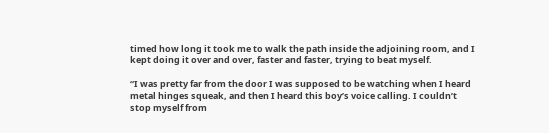timed how long it took me to walk the path inside the adjoining room, and I kept doing it over and over, faster and faster, trying to beat myself.

“I was pretty far from the door I was supposed to be watching when I heard metal hinges squeak, and then I heard this boy’s voice calling. I couldn’t stop myself from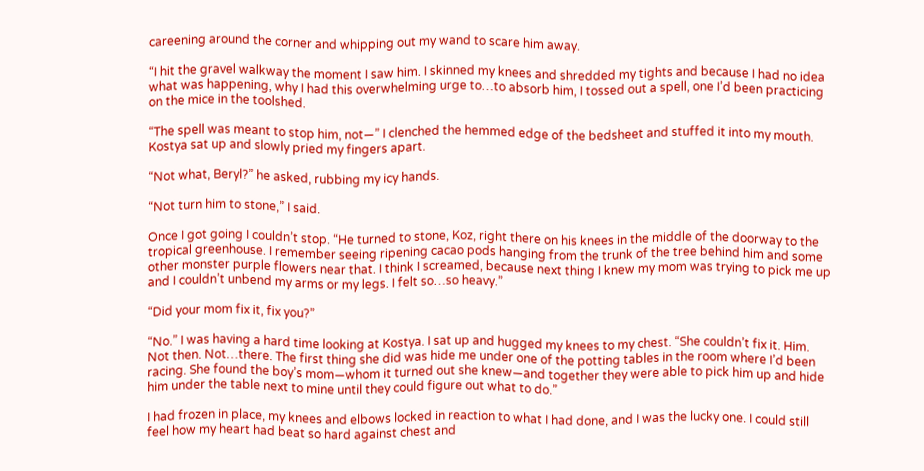careening around the corner and whipping out my wand to scare him away.

“I hit the gravel walkway the moment I saw him. I skinned my knees and shredded my tights and because I had no idea what was happening, why I had this overwhelming urge to…to absorb him, I tossed out a spell, one I’d been practicing on the mice in the toolshed.

“The spell was meant to stop him, not—” I clenched the hemmed edge of the bedsheet and stuffed it into my mouth. Kostya sat up and slowly pried my fingers apart.

“Not what, Beryl?” he asked, rubbing my icy hands.

“Not turn him to stone,” I said.

Once I got going I couldn’t stop. “He turned to stone, Koz, right there on his knees in the middle of the doorway to the tropical greenhouse. I remember seeing ripening cacao pods hanging from the trunk of the tree behind him and some other monster purple flowers near that. I think I screamed, because next thing I knew my mom was trying to pick me up and I couldn’t unbend my arms or my legs. I felt so…so heavy.”

“Did your mom fix it, fix you?”

“No.” I was having a hard time looking at Kostya. I sat up and hugged my knees to my chest. “She couldn’t fix it. Him. Not then. Not…there. The first thing she did was hide me under one of the potting tables in the room where I’d been racing. She found the boy’s mom—whom it turned out she knew—and together they were able to pick him up and hide him under the table next to mine until they could figure out what to do.”

I had frozen in place, my knees and elbows locked in reaction to what I had done, and I was the lucky one. I could still feel how my heart had beat so hard against chest and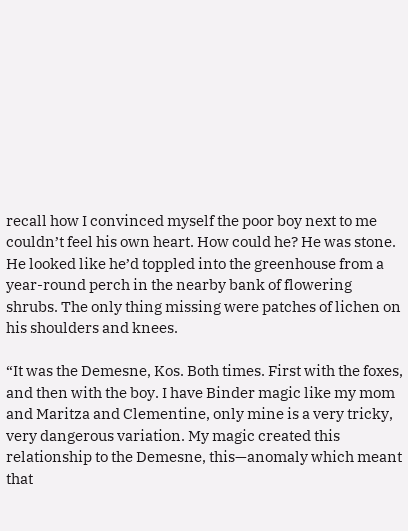recall how I convinced myself the poor boy next to me couldn’t feel his own heart. How could he? He was stone. He looked like he’d toppled into the greenhouse from a year-round perch in the nearby bank of flowering shrubs. The only thing missing were patches of lichen on his shoulders and knees.

“It was the Demesne, Kos. Both times. First with the foxes, and then with the boy. I have Binder magic like my mom and Maritza and Clementine, only mine is a very tricky, very dangerous variation. My magic created this relationship to the Demesne, this—anomaly which meant that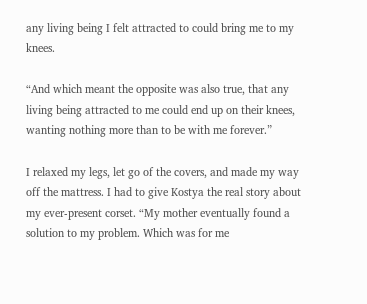any living being I felt attracted to could bring me to my knees.

“And which meant the opposite was also true, that any living being attracted to me could end up on their knees, wanting nothing more than to be with me forever.”

I relaxed my legs, let go of the covers, and made my way off the mattress. I had to give Kostya the real story about my ever-present corset. “My mother eventually found a solution to my problem. Which was for me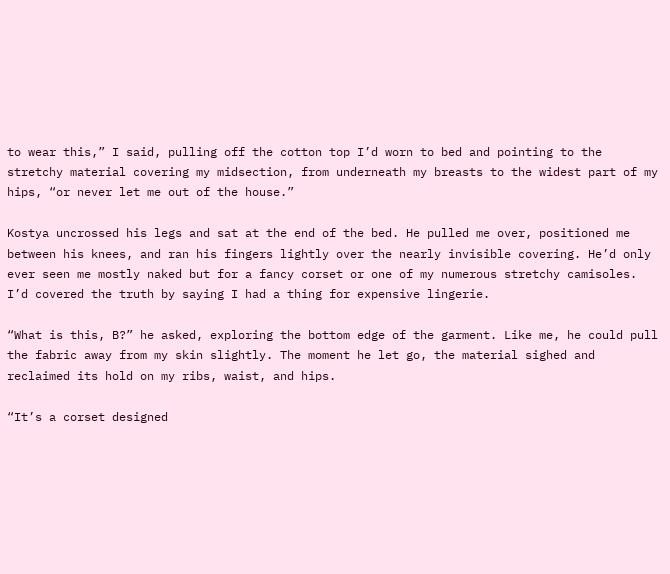to wear this,” I said, pulling off the cotton top I’d worn to bed and pointing to the stretchy material covering my midsection, from underneath my breasts to the widest part of my hips, “or never let me out of the house.”

Kostya uncrossed his legs and sat at the end of the bed. He pulled me over, positioned me between his knees, and ran his fingers lightly over the nearly invisible covering. He’d only ever seen me mostly naked but for a fancy corset or one of my numerous stretchy camisoles. I’d covered the truth by saying I had a thing for expensive lingerie.

“What is this, B?” he asked, exploring the bottom edge of the garment. Like me, he could pull the fabric away from my skin slightly. The moment he let go, the material sighed and reclaimed its hold on my ribs, waist, and hips.

“It’s a corset designed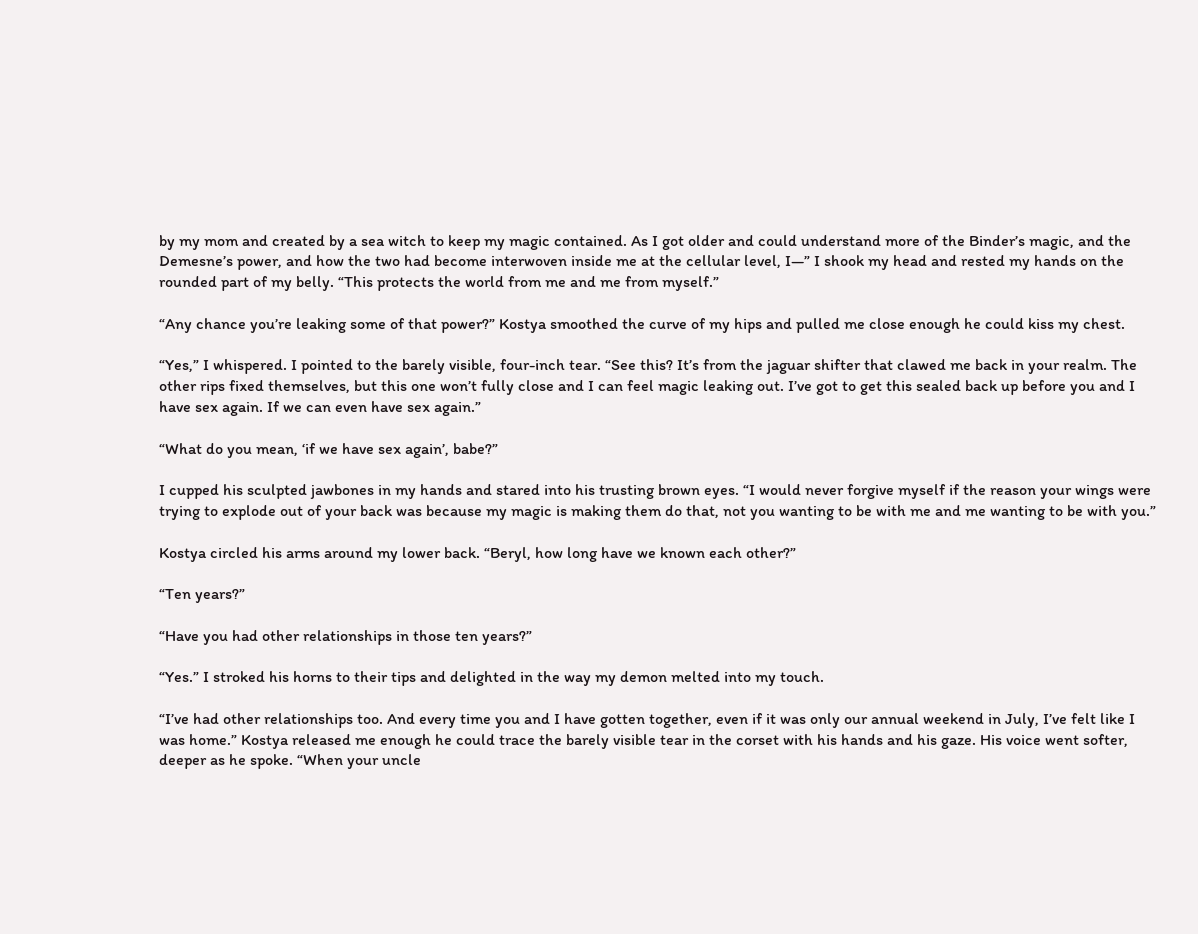by my mom and created by a sea witch to keep my magic contained. As I got older and could understand more of the Binder’s magic, and the Demesne’s power, and how the two had become interwoven inside me at the cellular level, I—” I shook my head and rested my hands on the rounded part of my belly. “This protects the world from me and me from myself.”

“Any chance you’re leaking some of that power?” Kostya smoothed the curve of my hips and pulled me close enough he could kiss my chest.

“Yes,” I whispered. I pointed to the barely visible, four-inch tear. “See this? It’s from the jaguar shifter that clawed me back in your realm. The other rips fixed themselves, but this one won’t fully close and I can feel magic leaking out. I’ve got to get this sealed back up before you and I have sex again. If we can even have sex again.”

“What do you mean, ‘if we have sex again’, babe?”

I cupped his sculpted jawbones in my hands and stared into his trusting brown eyes. “I would never forgive myself if the reason your wings were trying to explode out of your back was because my magic is making them do that, not you wanting to be with me and me wanting to be with you.”

Kostya circled his arms around my lower back. “Beryl, how long have we known each other?”

“Ten years?”

“Have you had other relationships in those ten years?”

“Yes.” I stroked his horns to their tips and delighted in the way my demon melted into my touch.

“I’ve had other relationships too. And every time you and I have gotten together, even if it was only our annual weekend in July, I’ve felt like I was home.” Kostya released me enough he could trace the barely visible tear in the corset with his hands and his gaze. His voice went softer, deeper as he spoke. “When your uncle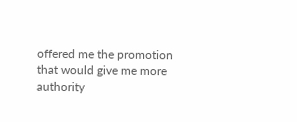offered me the promotion that would give me more authority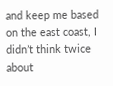and keep me based on the east coast, I didn’t think twice about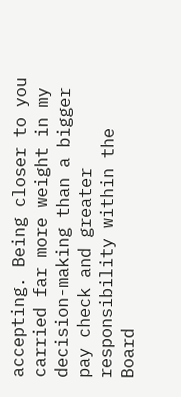accepting. Being closer to you carried far more weight in my decision-making than a bigger pay check and greater responsibility within the Board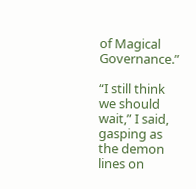of Magical Governance.”

“I still think we should wait,” I said, gasping as the demon lines on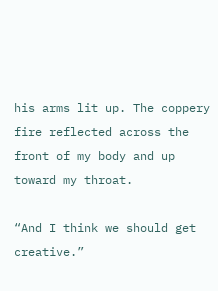his arms lit up. The coppery fire reflected across the front of my body and up toward my throat.

“And I think we should get creative.”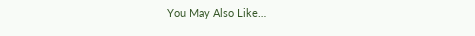You May Also Like…